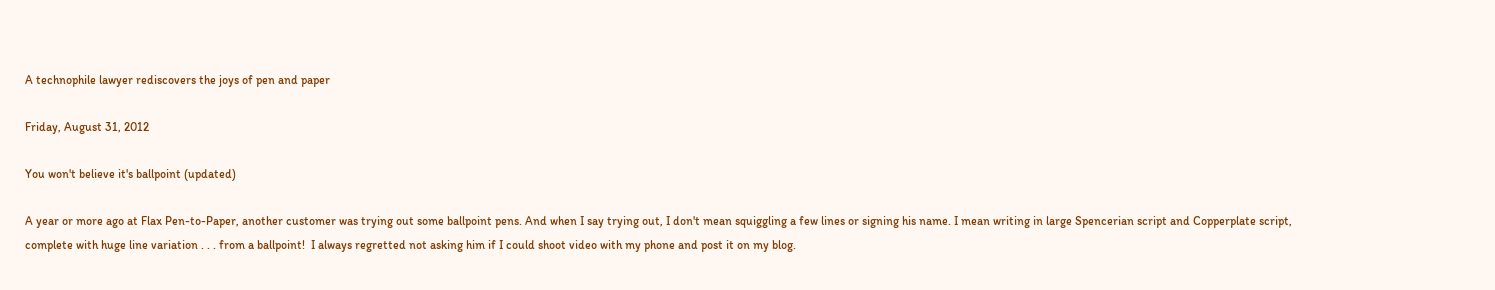A technophile lawyer rediscovers the joys of pen and paper

Friday, August 31, 2012

You won't believe it's ballpoint (updated)

A year or more ago at Flax Pen-to-Paper, another customer was trying out some ballpoint pens. And when I say trying out, I don't mean squiggling a few lines or signing his name. I mean writing in large Spencerian script and Copperplate script, complete with huge line variation . . . from a ballpoint!  I always regretted not asking him if I could shoot video with my phone and post it on my blog.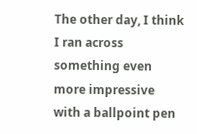The other day, I think I ran across something even more impressive with a ballpoint pen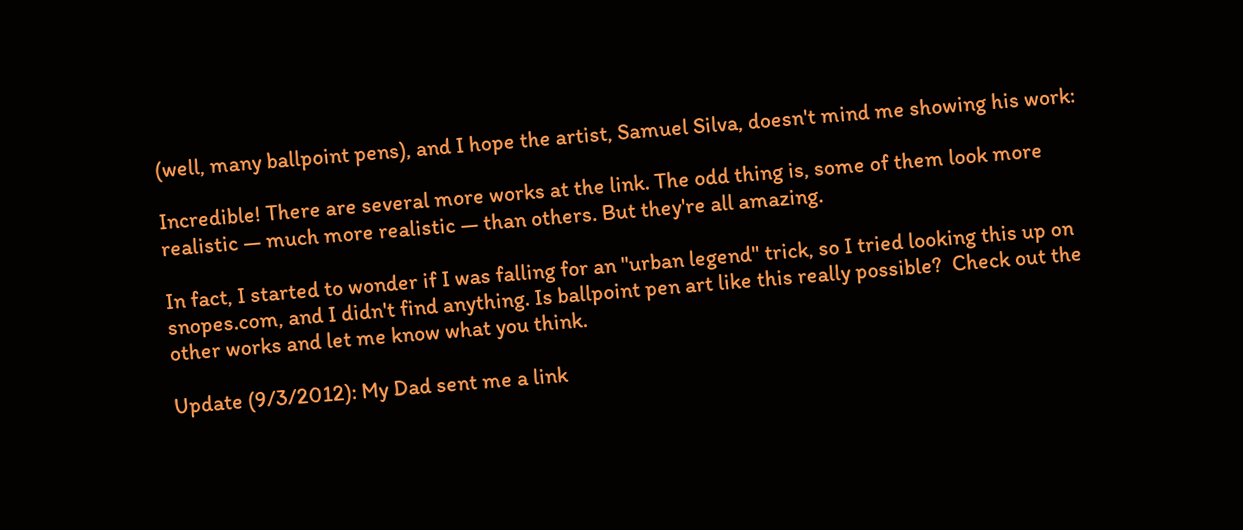(well, many ballpoint pens), and I hope the artist, Samuel Silva, doesn't mind me showing his work:

Incredible! There are several more works at the link. The odd thing is, some of them look more realistic — much more realistic — than others. But they're all amazing.

In fact, I started to wonder if I was falling for an "urban legend" trick, so I tried looking this up on snopes.com, and I didn't find anything. Is ballpoint pen art like this really possible?  Check out the other works and let me know what you think.

Update (9/3/2012): My Dad sent me a link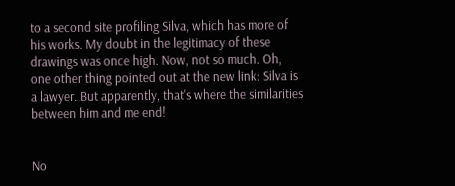to a second site profiling Silva, which has more of his works. My doubt in the legitimacy of these drawings was once high. Now, not so much. Oh, one other thing pointed out at the new link: Silva is a lawyer. But apparently, that's where the similarities between him and me end!


No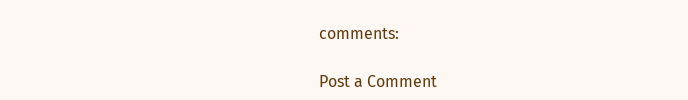comments:

Post a Comment